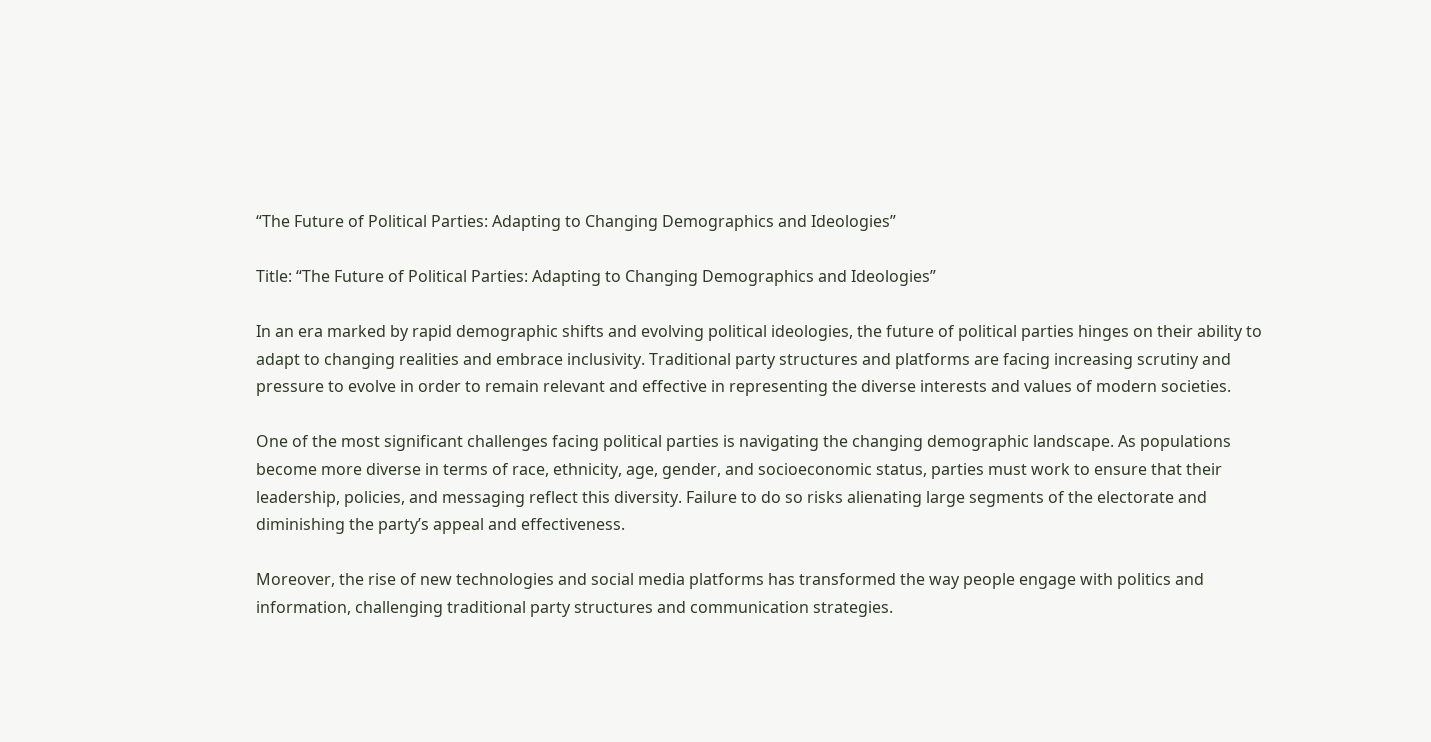“The Future of Political Parties: Adapting to Changing Demographics and Ideologies”

Title: “The Future of Political Parties: Adapting to Changing Demographics and Ideologies”

In an era marked by rapid demographic shifts and evolving political ideologies, the future of political parties hinges on their ability to adapt to changing realities and embrace inclusivity. Traditional party structures and platforms are facing increasing scrutiny and pressure to evolve in order to remain relevant and effective in representing the diverse interests and values of modern societies.

One of the most significant challenges facing political parties is navigating the changing demographic landscape. As populations become more diverse in terms of race, ethnicity, age, gender, and socioeconomic status, parties must work to ensure that their leadership, policies, and messaging reflect this diversity. Failure to do so risks alienating large segments of the electorate and diminishing the party’s appeal and effectiveness.

Moreover, the rise of new technologies and social media platforms has transformed the way people engage with politics and information, challenging traditional party structures and communication strategies.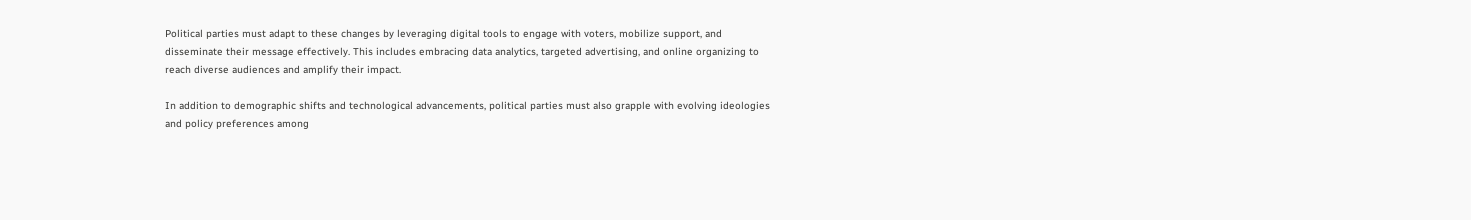Political parties must adapt to these changes by leveraging digital tools to engage with voters, mobilize support, and disseminate their message effectively. This includes embracing data analytics, targeted advertising, and online organizing to reach diverse audiences and amplify their impact.

In addition to demographic shifts and technological advancements, political parties must also grapple with evolving ideologies and policy preferences among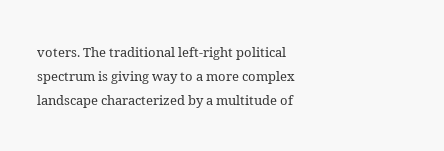voters. The traditional left-right political spectrum is giving way to a more complex landscape characterized by a multitude of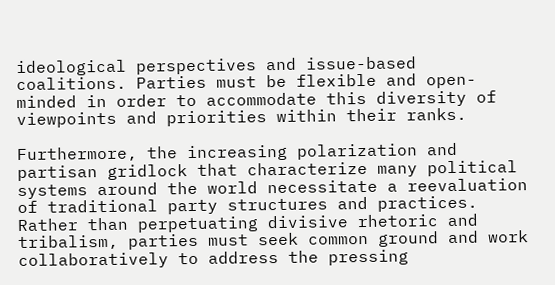ideological perspectives and issue-based coalitions. Parties must be flexible and open-minded in order to accommodate this diversity of viewpoints and priorities within their ranks.

Furthermore, the increasing polarization and partisan gridlock that characterize many political systems around the world necessitate a reevaluation of traditional party structures and practices. Rather than perpetuating divisive rhetoric and tribalism, parties must seek common ground and work collaboratively to address the pressing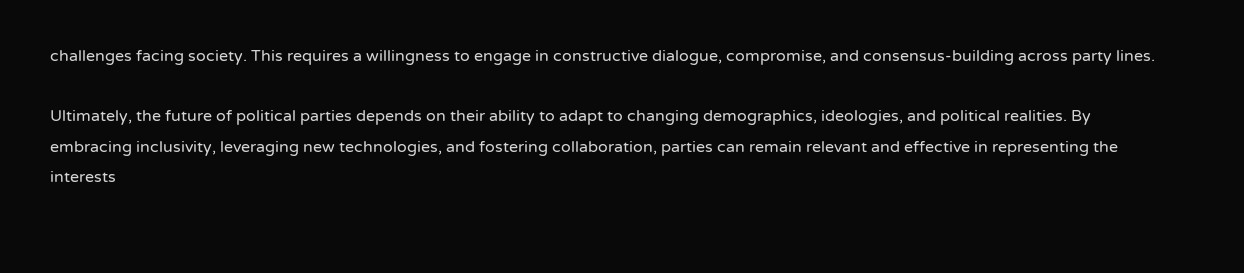challenges facing society. This requires a willingness to engage in constructive dialogue, compromise, and consensus-building across party lines.

Ultimately, the future of political parties depends on their ability to adapt to changing demographics, ideologies, and political realities. By embracing inclusivity, leveraging new technologies, and fostering collaboration, parties can remain relevant and effective in representing the interests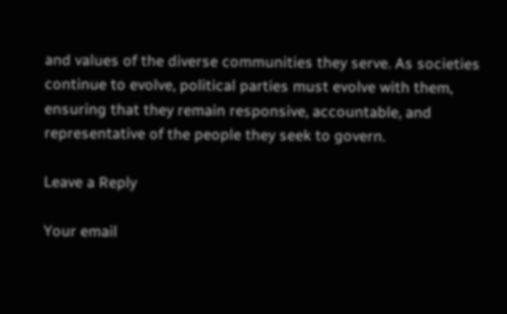and values of the diverse communities they serve. As societies continue to evolve, political parties must evolve with them, ensuring that they remain responsive, accountable, and representative of the people they seek to govern.

Leave a Reply

Your email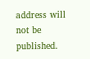address will not be published.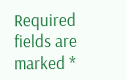Required fields are marked *